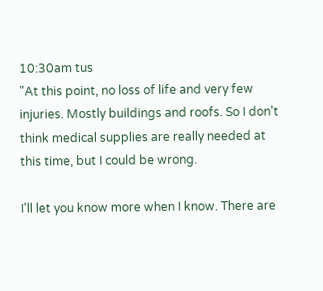10:30am tus
"At this point, no loss of life and very few injuries. Mostly buildings and roofs. So I don't think medical supplies are really needed at this time, but I could be wrong.

I'll let you know more when I know. There are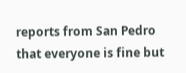reports from San Pedro that everyone is fine but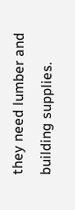they need lumber and building supplies.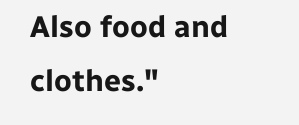Also food and clothes."